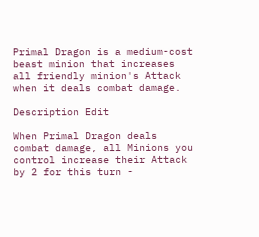Primal Dragon is a medium-cost beast minion that increases all friendly minion's Attack when it deals combat damage.

Description Edit

When Primal Dragon deals combat damage, all Minions you control increase their Attack by 2 for this turn -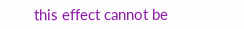this effect cannot be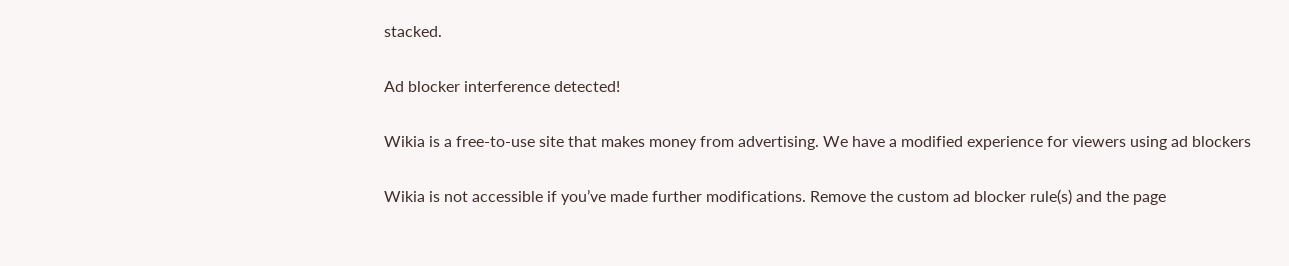stacked.

Ad blocker interference detected!

Wikia is a free-to-use site that makes money from advertising. We have a modified experience for viewers using ad blockers

Wikia is not accessible if you’ve made further modifications. Remove the custom ad blocker rule(s) and the page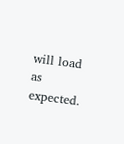will load as expected.